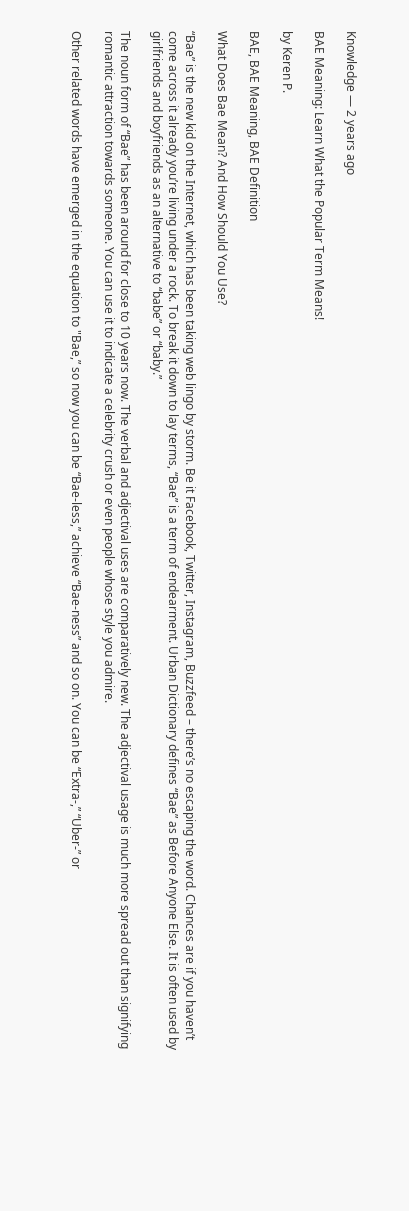Knowledge — 2 years ago

BAE Meaning: Learn What the Popular Term Means!

by Keren P.

BAE, BAE Meaning, BAE Definition

What Does Bae Mean? And How Should You Use?

“Bae” is the new kid on the Internet, which has been taking web lingo by storm. Be it Facebook, Twitter, Instagram, Buzzfeed – there’s no escaping the word. Chances are if you haven’t come across it already you’re living under a rock. To break it down to lay terms, “Bae” is a term of endearment. Urban Dictionary defines “Bae” as Before Anyone Else. It is often used by girlfriends and boyfriends as an alternative to “babe” or “baby.”

The noun form of “Bae” has been around for close to 10 years now. The verbal and adjectival uses are comparatively new. The adjectival usage is much more spread out than signifying romantic attraction towards someone. You can use it to indicate a celebrity crush or even people whose style you admire.

Other related words have emerged in the equation to "Bae,” so now you can be “Bae-less,” achieve “Bae-ness” and so on. You can be “Extra-,” “Uber-” or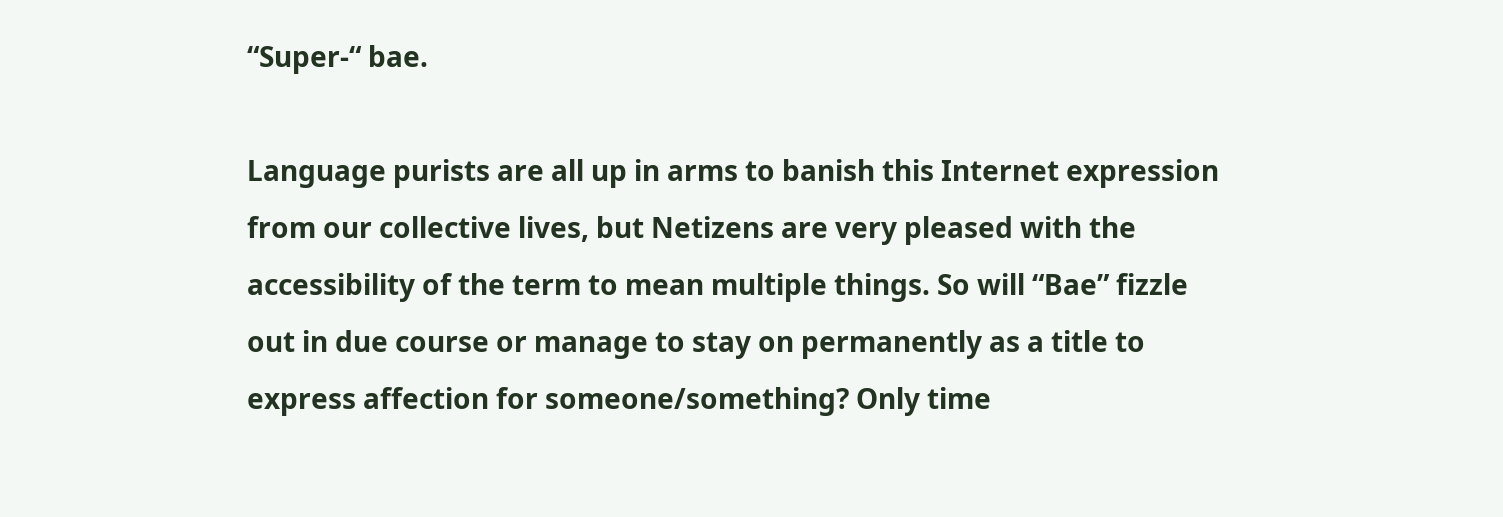“Super-“ bae.

Language purists are all up in arms to banish this Internet expression from our collective lives, but Netizens are very pleased with the accessibility of the term to mean multiple things. So will “Bae” fizzle out in due course or manage to stay on permanently as a title to express affection for someone/something? Only time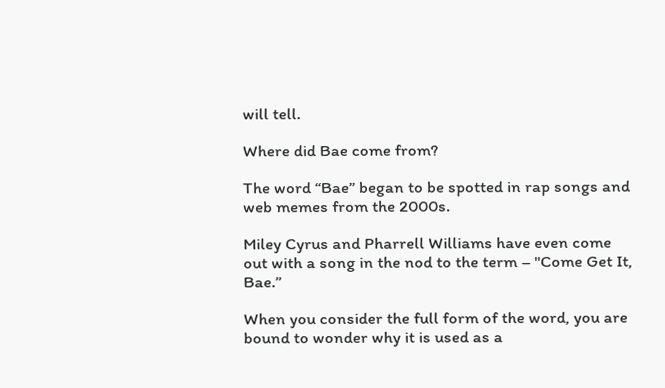will tell.

Where did Bae come from?

The word “Bae” began to be spotted in rap songs and web memes from the 2000s.

Miley Cyrus and Pharrell Williams have even come out with a song in the nod to the term – "Come Get It, Bae.”

When you consider the full form of the word, you are bound to wonder why it is used as a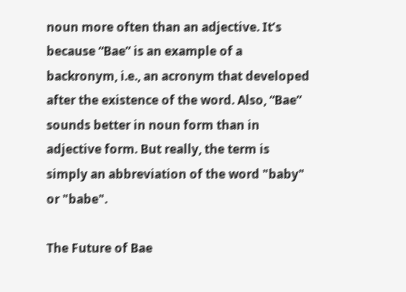noun more often than an adjective. It’s because “Bae” is an example of a backronym, i.e., an acronym that developed after the existence of the word. Also, “Bae” sounds better in noun form than in adjective form. But really, the term is simply an abbreviation of the word "baby" or "babe".

The Future of Bae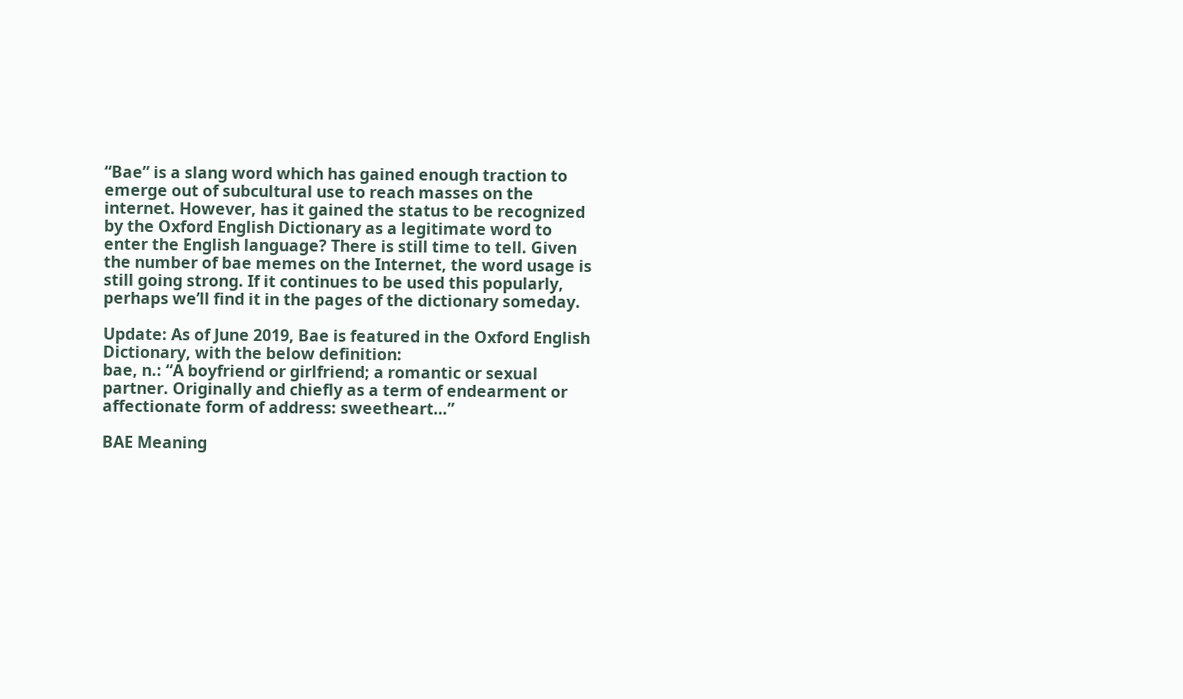“Bae” is a slang word which has gained enough traction to emerge out of subcultural use to reach masses on the internet. However, has it gained the status to be recognized by the Oxford English Dictionary as a legitimate word to enter the English language? There is still time to tell. Given the number of bae memes on the Internet, the word usage is still going strong. If it continues to be used this popularly, perhaps we’ll find it in the pages of the dictionary someday.

Update: As of June 2019, Bae is featured in the Oxford English Dictionary, with the below definition:
bae, n.: “A boyfriend or girlfriend; a romantic or sexual partner. Originally and chiefly as a term of endearment or affectionate form of address: sweetheart…”

BAE Meaning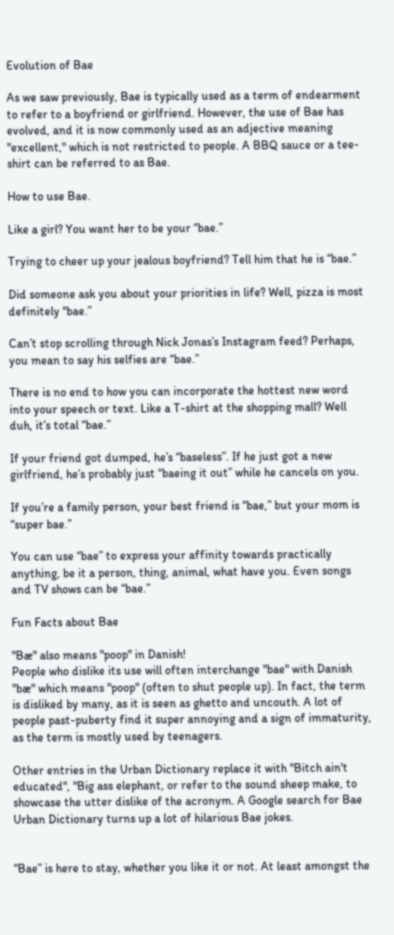Evolution of Bae

As we saw previously, Bae is typically used as a term of endearment to refer to a boyfriend or girlfriend. However, the use of Bae has evolved, and it is now commonly used as an adjective meaning "excellent," which is not restricted to people. A BBQ sauce or a tee-shirt can be referred to as Bae.

How to use Bae.

Like a girl? You want her to be your “bae.”

Trying to cheer up your jealous boyfriend? Tell him that he is “bae.”

Did someone ask you about your priorities in life? Well, pizza is most definitely "bae.”

Can’t stop scrolling through Nick Jonas’s Instagram feed? Perhaps, you mean to say his selfies are “bae.”

There is no end to how you can incorporate the hottest new word into your speech or text. Like a T-shirt at the shopping mall? Well duh, it’s total “bae.”

If your friend got dumped, he’s “baseless”. If he just got a new girlfriend, he’s probably just “baeing it out” while he cancels on you.

If you’re a family person, your best friend is “bae,” but your mom is “super bae.”

You can use “bae” to express your affinity towards practically anything, be it a person, thing, animal, what have you. Even songs and TV shows can be “bae.”

Fun Facts about Bae

"Bæ" also means "poop" in Danish!
People who dislike its use will often interchange "bae" with Danish "bæ" which means "poop" (often to shut people up). In fact, the term is disliked by many, as it is seen as ghetto and uncouth. A lot of people past-puberty find it super annoying and a sign of immaturity, as the term is mostly used by teenagers.

Other entries in the Urban Dictionary replace it with "Bitch ain't educated", "Big ass elephant, or refer to the sound sheep make, to showcase the utter dislike of the acronym. A Google search for Bae Urban Dictionary turns up a lot of hilarious Bae jokes.


“Bae” is here to stay, whether you like it or not. At least amongst the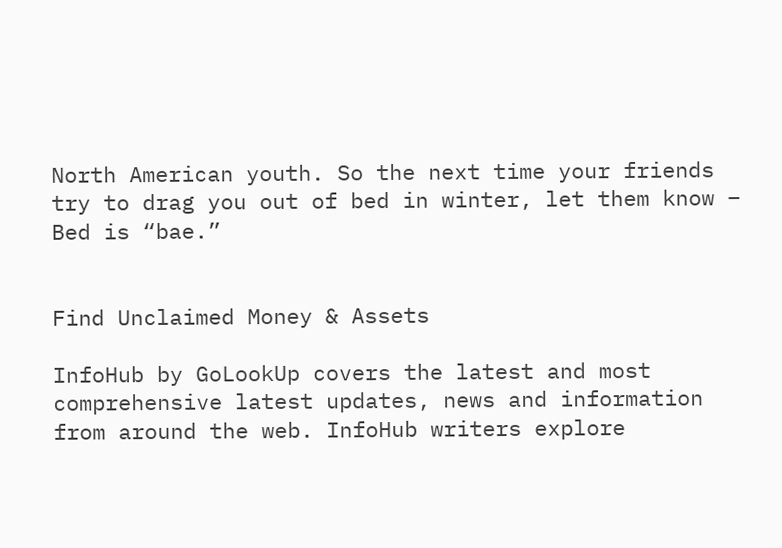North American youth. So the next time your friends try to drag you out of bed in winter, let them know – Bed is “bae.”


Find Unclaimed Money & Assets

InfoHub by GoLookUp covers the latest and most comprehensive latest updates, news and information from around the web. InfoHub writers explore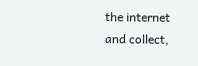the internet and collect,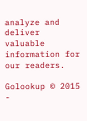analyze and deliver valuable information for our readers.

Golookup © 2015 -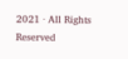2021 · All Rights Reserved